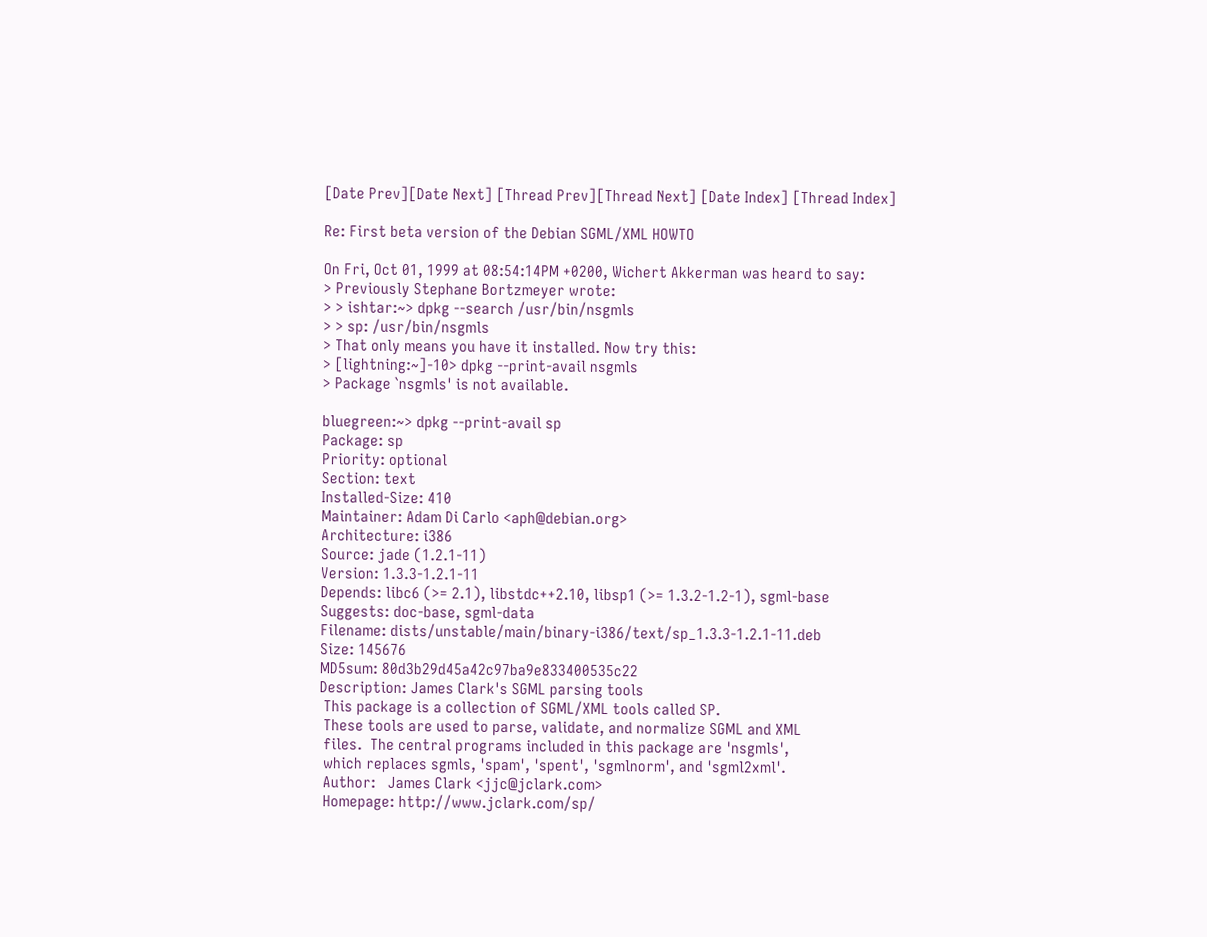[Date Prev][Date Next] [Thread Prev][Thread Next] [Date Index] [Thread Index]

Re: First beta version of the Debian SGML/XML HOWTO

On Fri, Oct 01, 1999 at 08:54:14PM +0200, Wichert Akkerman was heard to say:
> Previously Stephane Bortzmeyer wrote:
> > ishtar:~> dpkg --search /usr/bin/nsgmls
> > sp: /usr/bin/nsgmls
> That only means you have it installed. Now try this:
> [lightning:~]-10> dpkg --print-avail nsgmls
> Package `nsgmls' is not available.

bluegreen:~> dpkg --print-avail sp
Package: sp
Priority: optional
Section: text
Installed-Size: 410
Maintainer: Adam Di Carlo <aph@debian.org>
Architecture: i386
Source: jade (1.2.1-11)
Version: 1.3.3-1.2.1-11
Depends: libc6 (>= 2.1), libstdc++2.10, libsp1 (>= 1.3.2-1.2-1), sgml-base
Suggests: doc-base, sgml-data
Filename: dists/unstable/main/binary-i386/text/sp_1.3.3-1.2.1-11.deb
Size: 145676
MD5sum: 80d3b29d45a42c97ba9e833400535c22
Description: James Clark's SGML parsing tools
 This package is a collection of SGML/XML tools called SP.
 These tools are used to parse, validate, and normalize SGML and XML
 files.  The central programs included in this package are 'nsgmls',
 which replaces sgmls, 'spam', 'spent', 'sgmlnorm', and 'sgml2xml'.
 Author:   James Clark <jjc@jclark.com>
 Homepage: http://www.jclark.com/sp/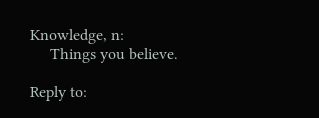Knowledge, n:
     Things you believe.

Reply to: